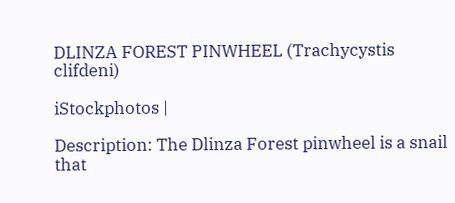DLINZA FOREST PINWHEEL (Trachycystis clifdeni)

iStockphotos |

Description: The Dlinza Forest pinwheel is a snail that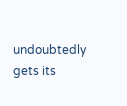undoubtedly gets its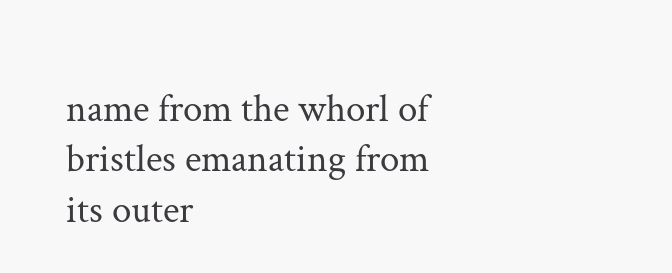name from the whorl of bristles emanating from its outer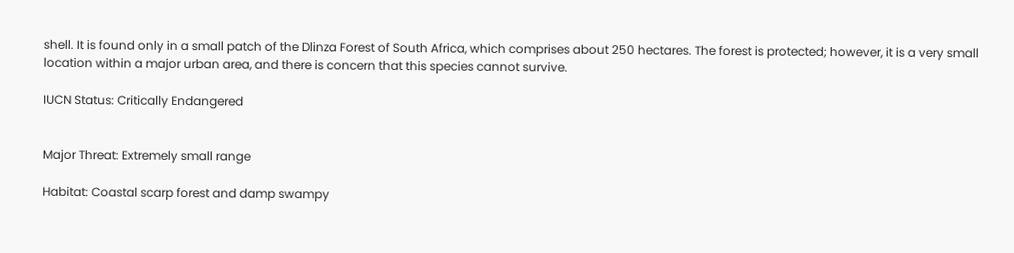shell. It is found only in a small patch of the Dlinza Forest of South Africa, which comprises about 250 hectares. The forest is protected; however, it is a very small location within a major urban area, and there is concern that this species cannot survive.

IUCN Status: Critically Endangered


Major Threat: Extremely small range

Habitat: Coastal scarp forest and damp swampy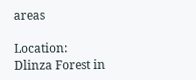areas

Location: Dlinza Forest in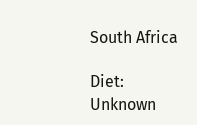South Africa

Diet: Unknown